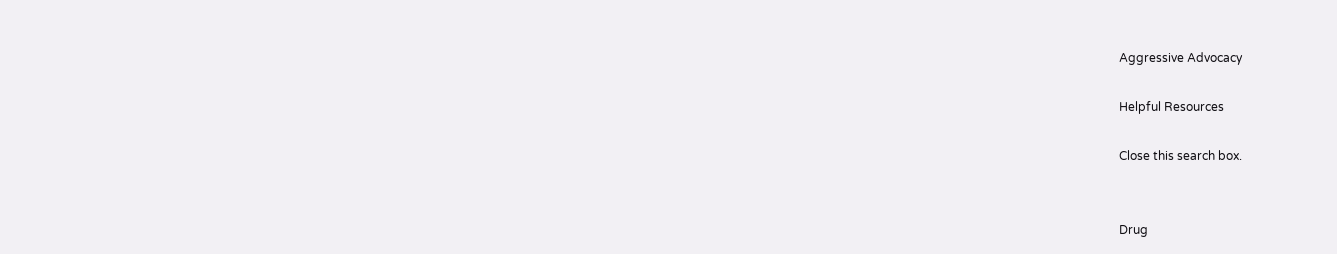Aggressive Advocacy

Helpful Resources

Close this search box.


Drug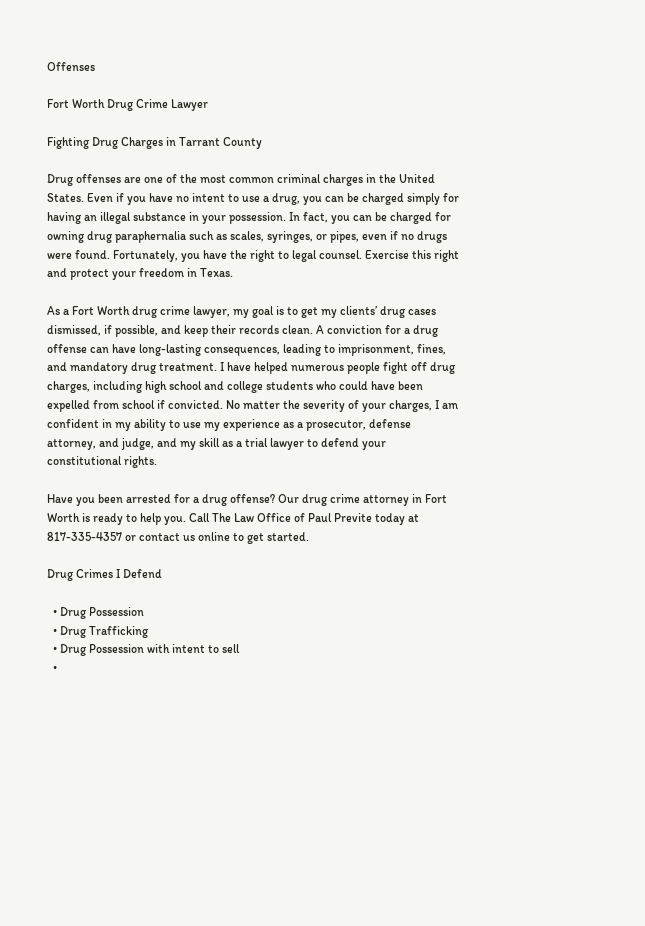Offenses

Fort Worth Drug Crime Lawyer

Fighting Drug Charges in Tarrant County

Drug offenses are one of the most common criminal charges in the United States. Even if you have no intent to use a drug, you can be charged simply for having an illegal substance in your possession. In fact, you can be charged for owning drug paraphernalia such as scales, syringes, or pipes, even if no drugs were found. Fortunately, you have the right to legal counsel. Exercise this right and protect your freedom in Texas.

As a Fort Worth drug crime lawyer, my goal is to get my clients’ drug cases dismissed, if possible, and keep their records clean. A conviction for a drug offense can have long-lasting consequences, leading to imprisonment, fines, and mandatory drug treatment. I have helped numerous people fight off drug charges, including high school and college students who could have been expelled from school if convicted. No matter the severity of your charges, I am confident in my ability to use my experience as a prosecutor, defense attorney, and judge, and my skill as a trial lawyer to defend your constitutional rights.

Have you been arrested for a drug offense? Our drug crime attorney in Fort Worth is ready to help you. Call The Law Office of Paul Previte today at 817-335-4357 or contact us online to get started.

Drug Crimes I Defend

  • Drug Possession
  • Drug Trafficking
  • Drug Possession with intent to sell
  •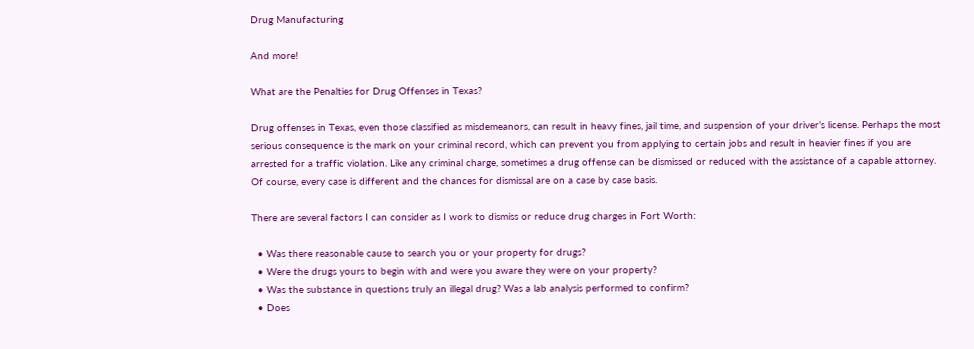Drug Manufacturing

And more!

What are the Penalties for Drug Offenses in Texas?

Drug offenses in Texas, even those classified as misdemeanors, can result in heavy fines, jail time, and suspension of your driver’s license. Perhaps the most serious consequence is the mark on your criminal record, which can prevent you from applying to certain jobs and result in heavier fines if you are arrested for a traffic violation. Like any criminal charge, sometimes a drug offense can be dismissed or reduced with the assistance of a capable attorney. Of course, every case is different and the chances for dismissal are on a case by case basis.

There are several factors I can consider as I work to dismiss or reduce drug charges in Fort Worth:

  • Was there reasonable cause to search you or your property for drugs?
  • Were the drugs yours to begin with and were you aware they were on your property?
  • Was the substance in questions truly an illegal drug? Was a lab analysis performed to confirm?
  • Does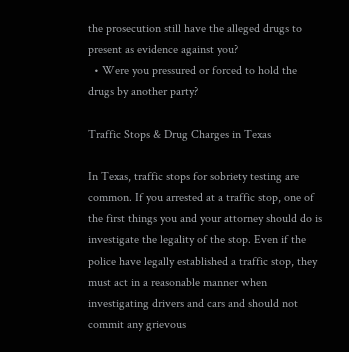the prosecution still have the alleged drugs to present as evidence against you?
  • Were you pressured or forced to hold the drugs by another party?

Traffic Stops & Drug Charges in Texas

In Texas, traffic stops for sobriety testing are common. If you arrested at a traffic stop, one of the first things you and your attorney should do is investigate the legality of the stop. Even if the police have legally established a traffic stop, they must act in a reasonable manner when investigating drivers and cars and should not commit any grievous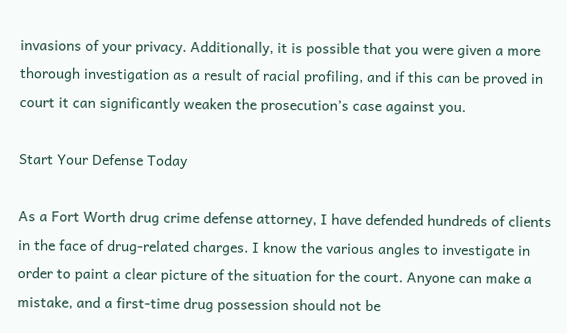invasions of your privacy. Additionally, it is possible that you were given a more thorough investigation as a result of racial profiling, and if this can be proved in court it can significantly weaken the prosecution’s case against you.

Start Your Defense Today

As a Fort Worth drug crime defense attorney, I have defended hundreds of clients in the face of drug-related charges. I know the various angles to investigate in order to paint a clear picture of the situation for the court. Anyone can make a mistake, and a first-time drug possession should not be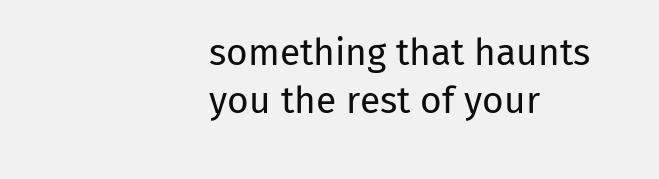something that haunts you the rest of your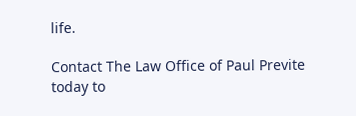life.

Contact The Law Office of Paul Previte today to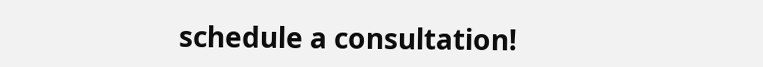schedule a consultation!